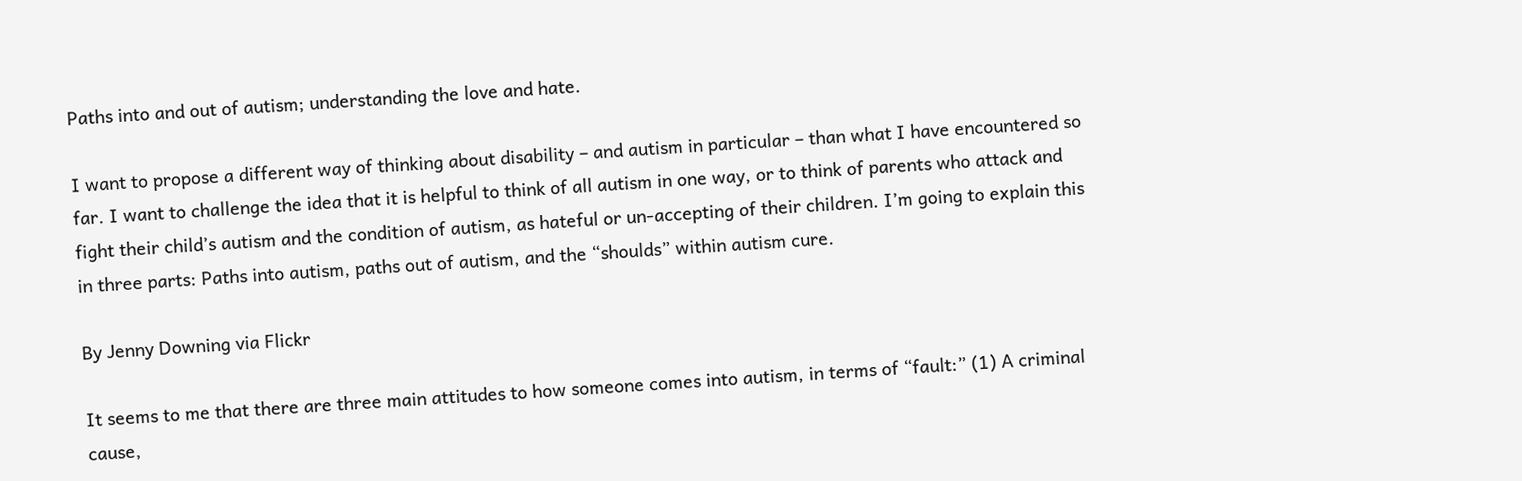Paths into and out of autism; understanding the love and hate.

I want to propose a different way of thinking about disability – and autism in particular – than what I have encountered so far. I want to challenge the idea that it is helpful to think of all autism in one way, or to think of parents who attack and fight their child’s autism and the condition of autism, as hateful or un-accepting of their children. I’m going to explain this in three parts: Paths into autism, paths out of autism, and the “shoulds” within autism cure.

By Jenny Downing via Flickr

It seems to me that there are three main attitudes to how someone comes into autism, in terms of “fault:” (1) A criminal cause,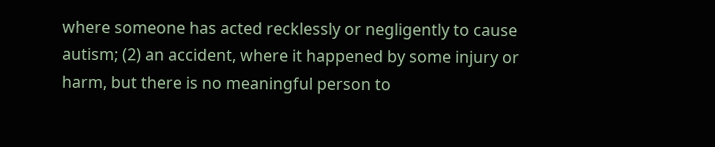where someone has acted recklessly or negligently to cause autism; (2) an accident, where it happened by some injury or harm, but there is no meaningful person to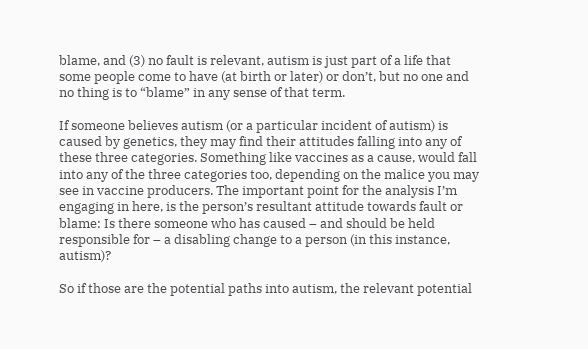blame, and (3) no fault is relevant, autism is just part of a life that some people come to have (at birth or later) or don’t, but no one and no thing is to “blame” in any sense of that term.

If someone believes autism (or a particular incident of autism) is caused by genetics, they may find their attitudes falling into any of these three categories. Something like vaccines as a cause, would fall into any of the three categories too, depending on the malice you may see in vaccine producers. The important point for the analysis I’m engaging in here, is the person’s resultant attitude towards fault or blame: Is there someone who has caused – and should be held responsible for – a disabling change to a person (in this instance, autism)?

So if those are the potential paths into autism, the relevant potential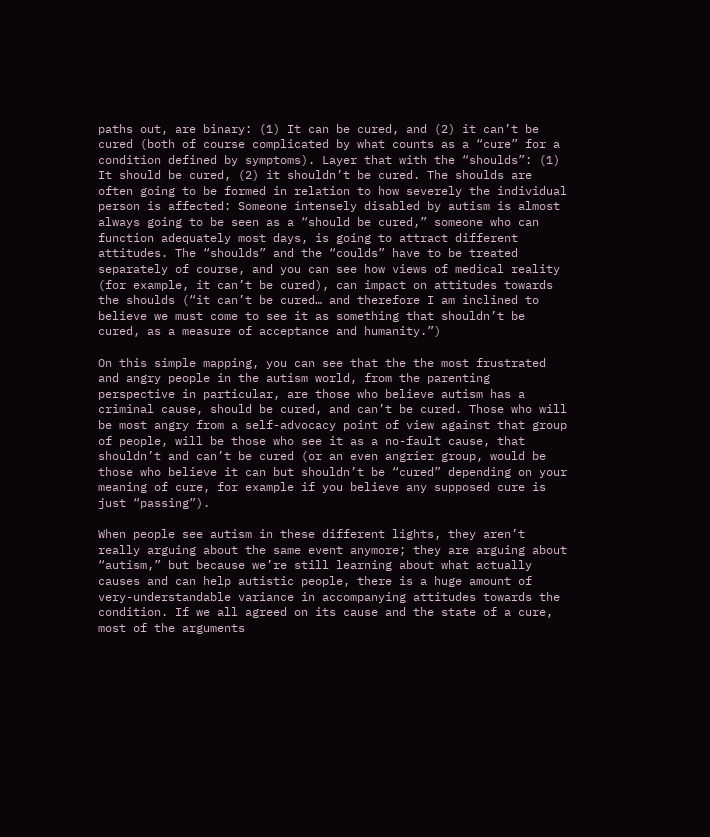paths out, are binary: (1) It can be cured, and (2) it can’t be cured (both of course complicated by what counts as a “cure” for a condition defined by symptoms). Layer that with the “shoulds”: (1) It should be cured, (2) it shouldn’t be cured. The shoulds are often going to be formed in relation to how severely the individual person is affected: Someone intensely disabled by autism is almost always going to be seen as a “should be cured,” someone who can function adequately most days, is going to attract different attitudes. The “shoulds” and the “coulds” have to be treated separately of course, and you can see how views of medical reality (for example, it can’t be cured), can impact on attitudes towards the shoulds (“it can’t be cured… and therefore I am inclined to believe we must come to see it as something that shouldn’t be cured, as a measure of acceptance and humanity.”)

On this simple mapping, you can see that the the most frustrated and angry people in the autism world, from the parenting perspective in particular, are those who believe autism has a criminal cause, should be cured, and can’t be cured. Those who will be most angry from a self-advocacy point of view against that group of people, will be those who see it as a no-fault cause, that shouldn’t and can’t be cured (or an even angrier group, would be those who believe it can but shouldn’t be “cured” depending on your meaning of cure, for example if you believe any supposed cure is just “passing”).

When people see autism in these different lights, they aren’t really arguing about the same event anymore; they are arguing about “autism,” but because we’re still learning about what actually causes and can help autistic people, there is a huge amount of very-understandable variance in accompanying attitudes towards the condition. If we all agreed on its cause and the state of a cure, most of the arguments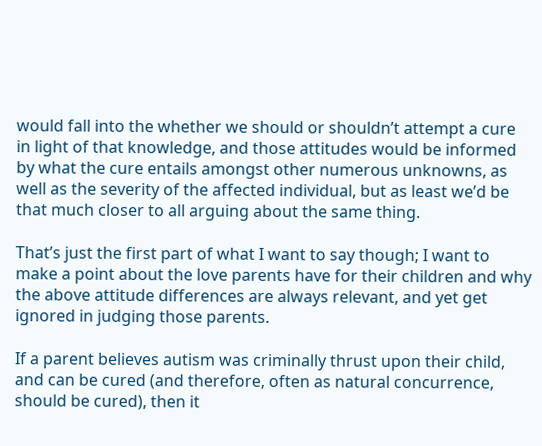would fall into the whether we should or shouldn’t attempt a cure in light of that knowledge, and those attitudes would be informed by what the cure entails amongst other numerous unknowns, as well as the severity of the affected individual, but as least we’d be that much closer to all arguing about the same thing.

That’s just the first part of what I want to say though; I want to make a point about the love parents have for their children and why the above attitude differences are always relevant, and yet get ignored in judging those parents.

If a parent believes autism was criminally thrust upon their child, and can be cured (and therefore, often as natural concurrence, should be cured), then it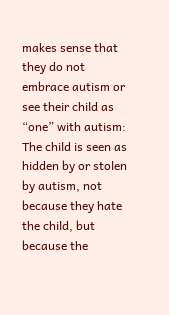makes sense that they do not embrace autism or see their child as “one” with autism: The child is seen as hidden by or stolen by autism, not because they hate the child, but because the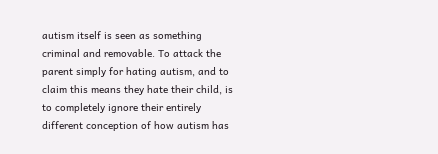autism itself is seen as something criminal and removable. To attack the parent simply for hating autism, and to claim this means they hate their child, is to completely ignore their entirely different conception of how autism has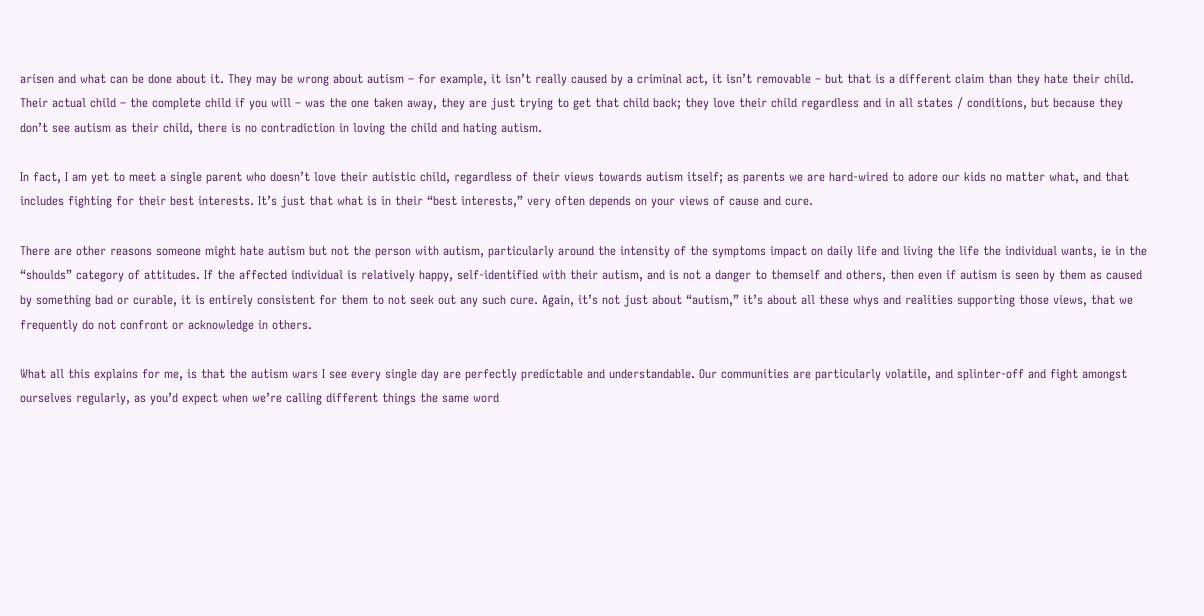arisen and what can be done about it. They may be wrong about autism – for example, it isn’t really caused by a criminal act, it isn’t removable – but that is a different claim than they hate their child. Their actual child – the complete child if you will – was the one taken away, they are just trying to get that child back; they love their child regardless and in all states / conditions, but because they don’t see autism as their child, there is no contradiction in loving the child and hating autism.

In fact, I am yet to meet a single parent who doesn’t love their autistic child, regardless of their views towards autism itself; as parents we are hard-wired to adore our kids no matter what, and that includes fighting for their best interests. It’s just that what is in their “best interests,” very often depends on your views of cause and cure.

There are other reasons someone might hate autism but not the person with autism, particularly around the intensity of the symptoms impact on daily life and living the life the individual wants, ie in the “shoulds” category of attitudes. If the affected individual is relatively happy, self-identified with their autism, and is not a danger to themself and others, then even if autism is seen by them as caused by something bad or curable, it is entirely consistent for them to not seek out any such cure. Again, it’s not just about “autism,” it’s about all these whys and realities supporting those views, that we frequently do not confront or acknowledge in others.

What all this explains for me, is that the autism wars I see every single day are perfectly predictable and understandable. Our communities are particularly volatile, and splinter-off and fight amongst ourselves regularly, as you’d expect when we’re calling different things the same word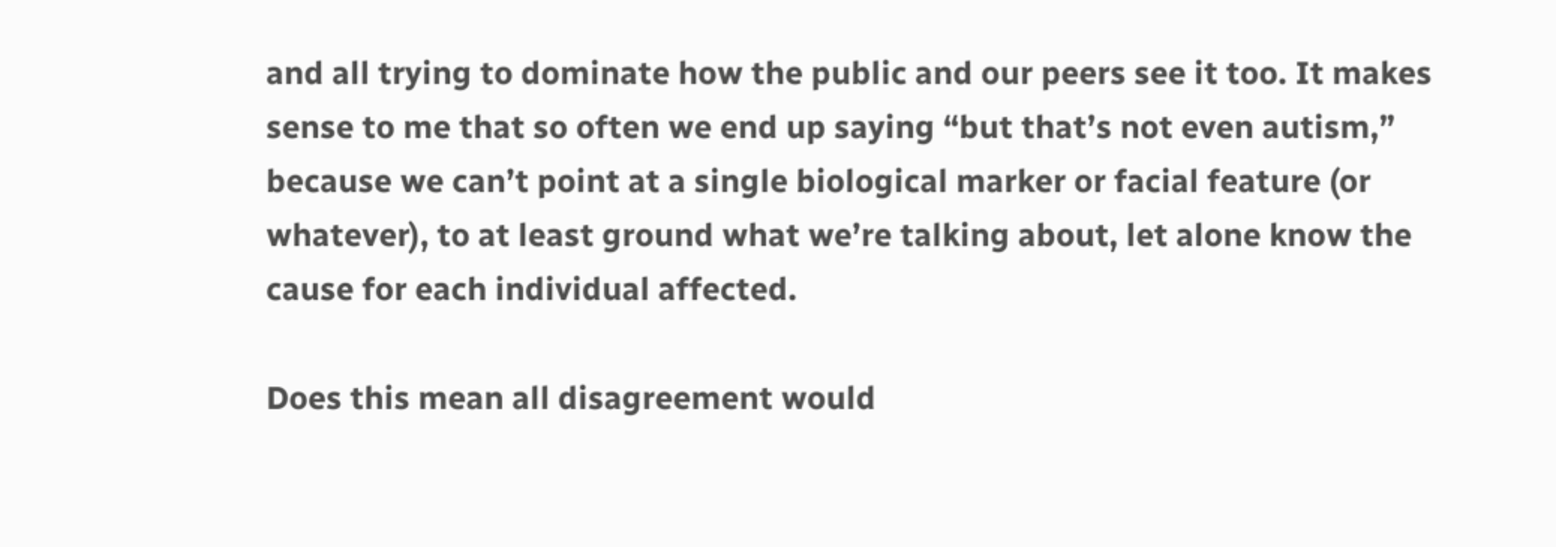and all trying to dominate how the public and our peers see it too. It makes sense to me that so often we end up saying “but that’s not even autism,” because we can’t point at a single biological marker or facial feature (or whatever), to at least ground what we’re talking about, let alone know the cause for each individual affected.

Does this mean all disagreement would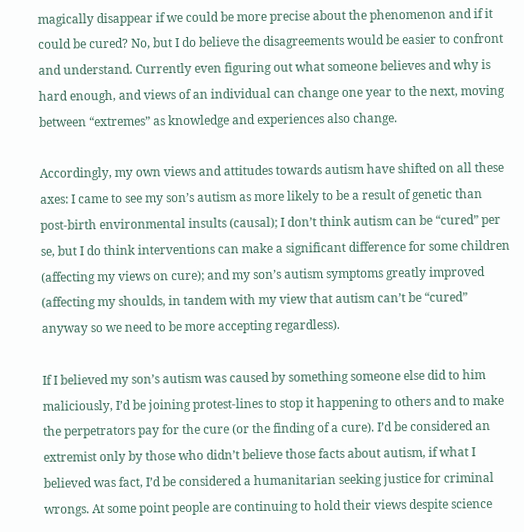magically disappear if we could be more precise about the phenomenon and if it could be cured? No, but I do believe the disagreements would be easier to confront and understand. Currently even figuring out what someone believes and why is hard enough, and views of an individual can change one year to the next, moving between “extremes” as knowledge and experiences also change.

Accordingly, my own views and attitudes towards autism have shifted on all these axes: I came to see my son’s autism as more likely to be a result of genetic than post-birth environmental insults (causal); I don’t think autism can be “cured” per se, but I do think interventions can make a significant difference for some children (affecting my views on cure); and my son’s autism symptoms greatly improved (affecting my shoulds, in tandem with my view that autism can’t be “cured” anyway so we need to be more accepting regardless).

If I believed my son’s autism was caused by something someone else did to him maliciously, I’d be joining protest-lines to stop it happening to others and to make the perpetrators pay for the cure (or the finding of a cure). I’d be considered an extremist only by those who didn’t believe those facts about autism, if what I believed was fact, I’d be considered a humanitarian seeking justice for criminal wrongs. At some point people are continuing to hold their views despite science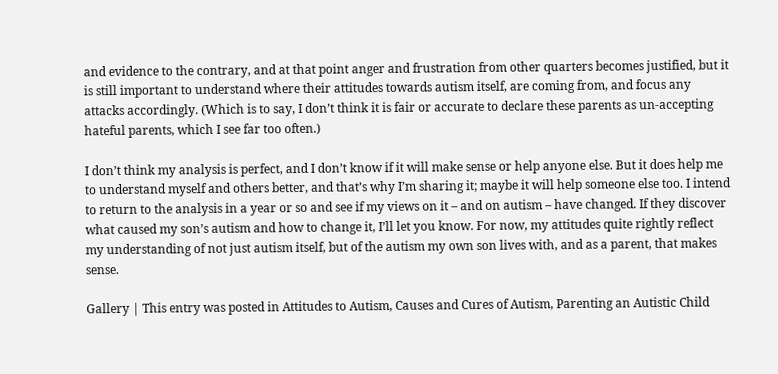and evidence to the contrary, and at that point anger and frustration from other quarters becomes justified, but it is still important to understand where their attitudes towards autism itself, are coming from, and focus any attacks accordingly. (Which is to say, I don’t think it is fair or accurate to declare these parents as un-accepting hateful parents, which I see far too often.)

I don’t think my analysis is perfect, and I don’t know if it will make sense or help anyone else. But it does help me to understand myself and others better, and that’s why I’m sharing it; maybe it will help someone else too. I intend to return to the analysis in a year or so and see if my views on it – and on autism – have changed. If they discover what caused my son’s autism and how to change it, I’ll let you know. For now, my attitudes quite rightly reflect my understanding of not just autism itself, but of the autism my own son lives with, and as a parent, that makes sense.

Gallery | This entry was posted in Attitudes to Autism, Causes and Cures of Autism, Parenting an Autistic Child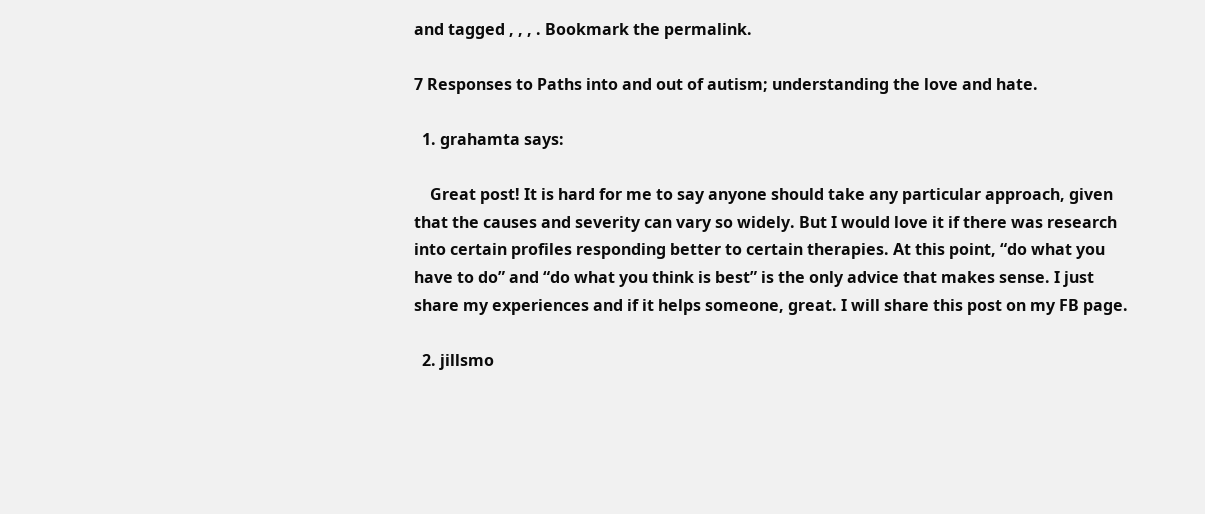and tagged , , , . Bookmark the permalink.

7 Responses to Paths into and out of autism; understanding the love and hate.

  1. grahamta says:

    Great post! It is hard for me to say anyone should take any particular approach, given that the causes and severity can vary so widely. But I would love it if there was research into certain profiles responding better to certain therapies. At this point, “do what you have to do” and “do what you think is best” is the only advice that makes sense. I just share my experiences and if it helps someone, great. I will share this post on my FB page.

  2. jillsmo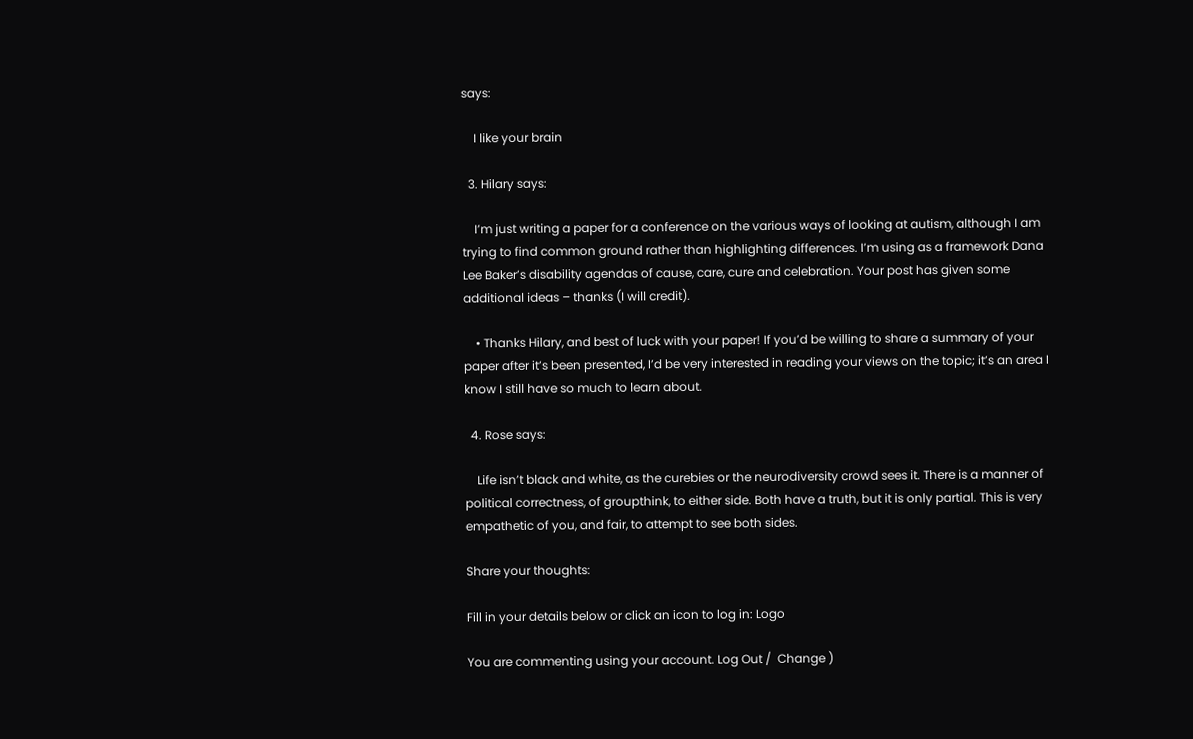says:

    I like your brain

  3. Hilary says:

    I’m just writing a paper for a conference on the various ways of looking at autism, although I am trying to find common ground rather than highlighting differences. I’m using as a framework Dana Lee Baker’s disability agendas of cause, care, cure and celebration. Your post has given some additional ideas – thanks (I will credit).

    • Thanks Hilary, and best of luck with your paper! If you’d be willing to share a summary of your paper after it’s been presented, I’d be very interested in reading your views on the topic; it’s an area I know I still have so much to learn about.

  4. Rose says:

    Life isn’t black and white, as the curebies or the neurodiversity crowd sees it. There is a manner of political correctness, of groupthink, to either side. Both have a truth, but it is only partial. This is very empathetic of you, and fair, to attempt to see both sides.

Share your thoughts:

Fill in your details below or click an icon to log in: Logo

You are commenting using your account. Log Out /  Change )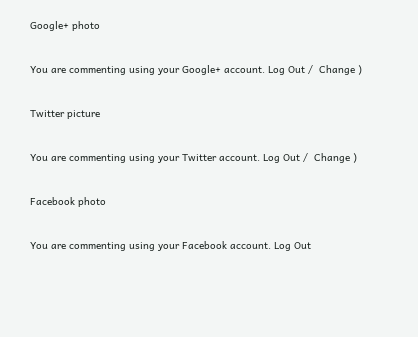Google+ photo

You are commenting using your Google+ account. Log Out /  Change )

Twitter picture

You are commenting using your Twitter account. Log Out /  Change )

Facebook photo

You are commenting using your Facebook account. Log Out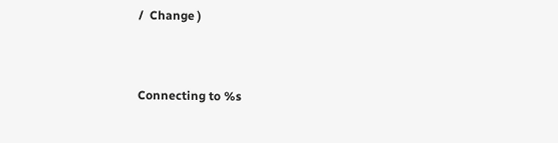/  Change )


Connecting to %s